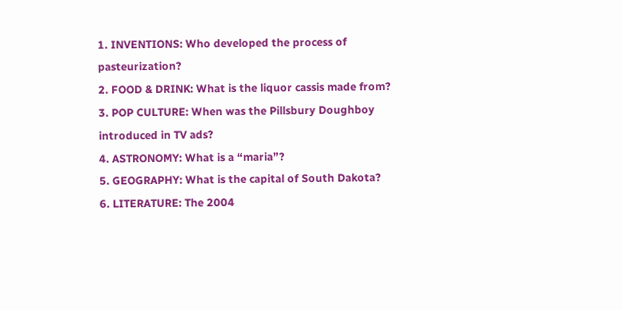1. INVENTIONS: Who developed the process of pasteurization?
2. FOOD & DRINK: What is the liquor cassis made from?
3. POP CULTURE: When was the Pillsbury Doughboy introduced in TV ads?
4. ASTRONOMY: What is a “maria”?
5. GEOGRAPHY: What is the capital of South Dakota?
6. LITERATURE: The 2004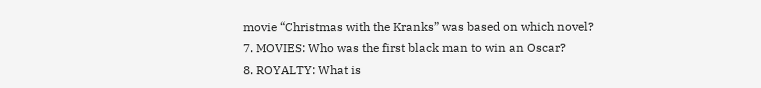movie “Christmas with the Kranks” was based on which novel?
7. MOVIES: Who was the first black man to win an Oscar?
8. ROYALTY: What is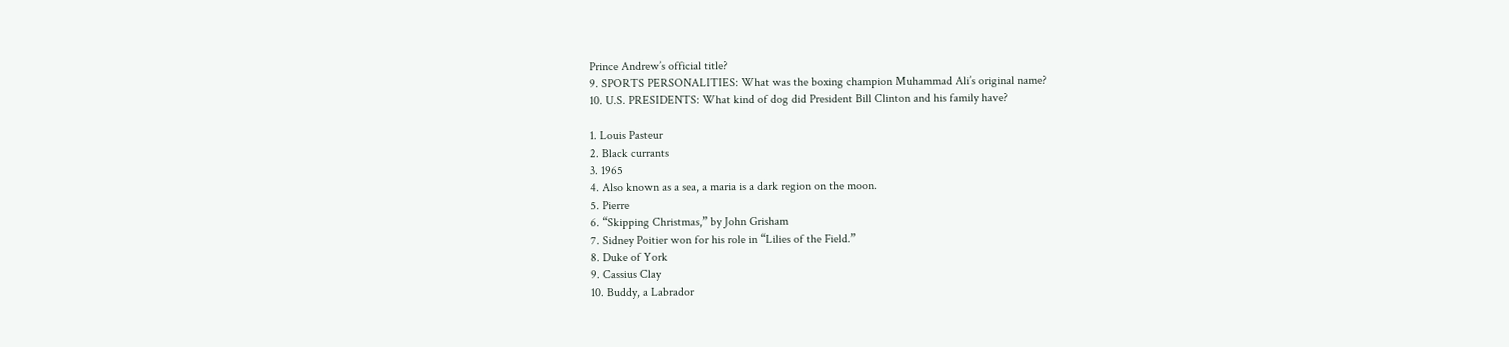Prince Andrew’s official title?
9. SPORTS PERSONALITIES: What was the boxing champion Muhammad Ali’s original name?
10. U.S. PRESIDENTS: What kind of dog did President Bill Clinton and his family have?

1. Louis Pasteur
2. Black currants
3. 1965
4. Also known as a sea, a maria is a dark region on the moon.
5. Pierre
6. “Skipping Christmas,” by John Grisham
7. Sidney Poitier won for his role in “Lilies of the Field.”
8. Duke of York
9. Cassius Clay
10. Buddy, a Labrador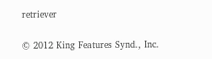retriever

© 2012 King Features Synd., Inc.